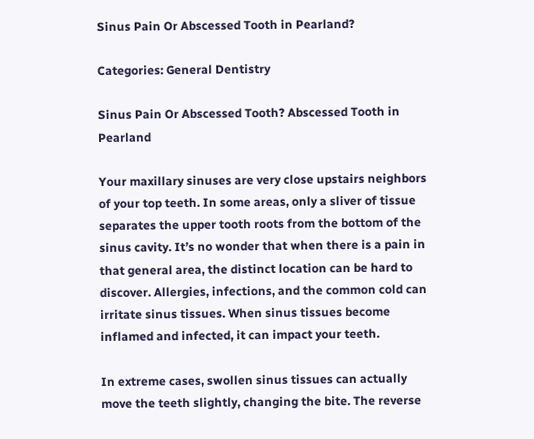Sinus Pain Or Abscessed Tooth in Pearland?

Categories: General Dentistry

Sinus Pain Or Abscessed Tooth? Abscessed Tooth in Pearland

Your maxillary sinuses are very close upstairs neighbors of your top teeth. In some areas, only a sliver of tissue separates the upper tooth roots from the bottom of the sinus cavity. It’s no wonder that when there is a pain in that general area, the distinct location can be hard to discover. Allergies, infections, and the common cold can irritate sinus tissues. When sinus tissues become inflamed and infected, it can impact your teeth.

In extreme cases, swollen sinus tissues can actually move the teeth slightly, changing the bite. The reverse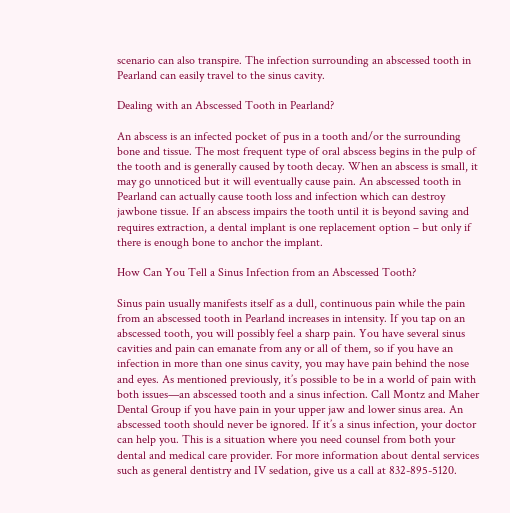scenario can also transpire. The infection surrounding an abscessed tooth in Pearland can easily travel to the sinus cavity.

Dealing with an Abscessed Tooth in Pearland?

An abscess is an infected pocket of pus in a tooth and/or the surrounding bone and tissue. The most frequent type of oral abscess begins in the pulp of the tooth and is generally caused by tooth decay. When an abscess is small, it may go unnoticed but it will eventually cause pain. An abscessed tooth in Pearland can actually cause tooth loss and infection which can destroy jawbone tissue. If an abscess impairs the tooth until it is beyond saving and requires extraction, a dental implant is one replacement option – but only if there is enough bone to anchor the implant.

How Can You Tell a Sinus Infection from an Abscessed Tooth?

Sinus pain usually manifests itself as a dull, continuous pain while the pain from an abscessed tooth in Pearland increases in intensity. If you tap on an abscessed tooth, you will possibly feel a sharp pain. You have several sinus cavities and pain can emanate from any or all of them, so if you have an infection in more than one sinus cavity, you may have pain behind the nose and eyes. As mentioned previously, it’s possible to be in a world of pain with both issues—an abscessed tooth and a sinus infection. Call Montz and Maher Dental Group if you have pain in your upper jaw and lower sinus area. An abscessed tooth should never be ignored. If it’s a sinus infection, your doctor can help you. This is a situation where you need counsel from both your dental and medical care provider. For more information about dental services such as general dentistry and IV sedation, give us a call at 832-895-5120.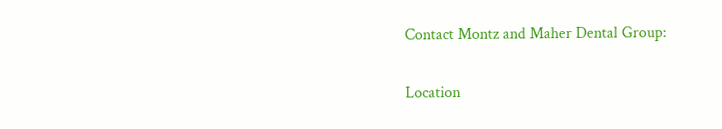Contact Montz and Maher Dental Group:


Location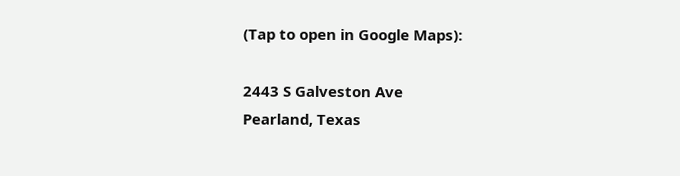(Tap to open in Google Maps):

2443 S Galveston Ave
Pearland, Texas